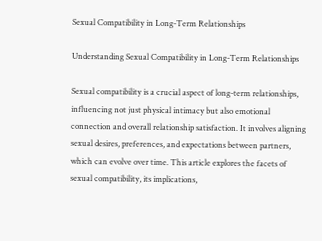Sexual Compatibility in Long-Term Relationships

Understanding Sexual Compatibility in Long-Term Relationships

Sexual compatibility is a crucial aspect of long-term relationships, influencing not just physical intimacy but also emotional connection and overall relationship satisfaction. It involves aligning sexual desires, preferences, and expectations between partners, which can evolve over time. This article explores the facets of sexual compatibility, its implications,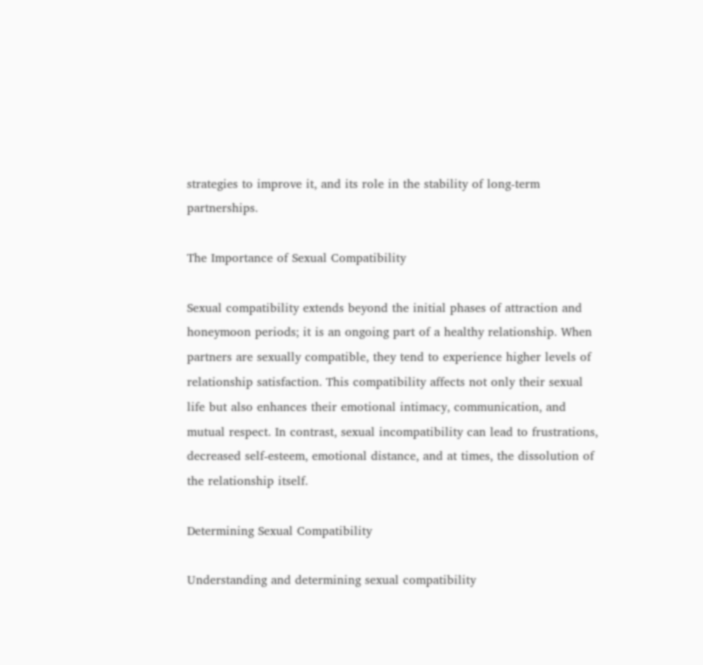strategies to improve it, and its role in the stability of long-term partnerships.

The Importance of Sexual Compatibility

Sexual compatibility extends beyond the initial phases of attraction and honeymoon periods; it is an ongoing part of a healthy relationship. When partners are sexually compatible, they tend to experience higher levels of relationship satisfaction. This compatibility affects not only their sexual life but also enhances their emotional intimacy, communication, and mutual respect. In contrast, sexual incompatibility can lead to frustrations, decreased self-esteem, emotional distance, and at times, the dissolution of the relationship itself.

Determining Sexual Compatibility

Understanding and determining sexual compatibility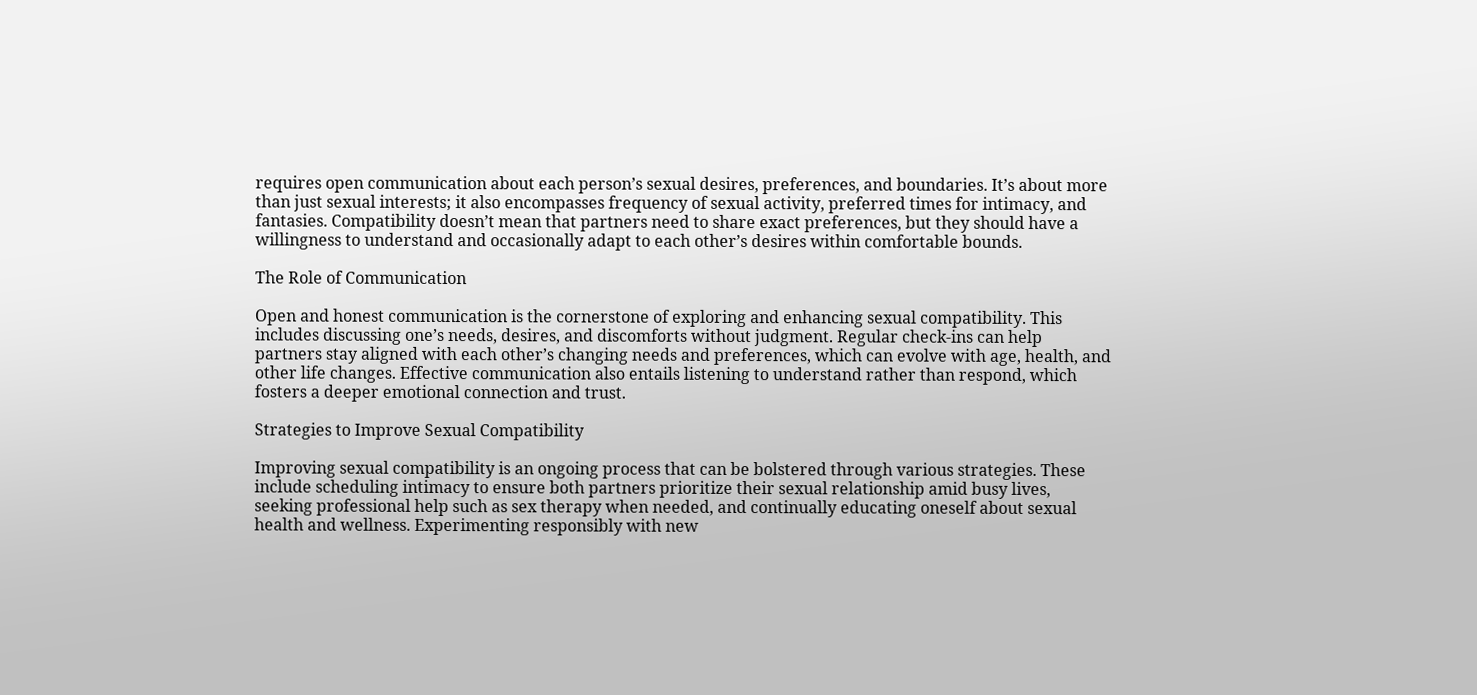requires open communication about each person’s sexual desires, preferences, and boundaries. It’s about more than just sexual interests; it also encompasses frequency of sexual activity, preferred times for intimacy, and fantasies. Compatibility doesn’t mean that partners need to share exact preferences, but they should have a willingness to understand and occasionally adapt to each other’s desires within comfortable bounds.

The Role of Communication

Open and honest communication is the cornerstone of exploring and enhancing sexual compatibility. This includes discussing one’s needs, desires, and discomforts without judgment. Regular check-ins can help partners stay aligned with each other’s changing needs and preferences, which can evolve with age, health, and other life changes. Effective communication also entails listening to understand rather than respond, which fosters a deeper emotional connection and trust.

Strategies to Improve Sexual Compatibility

Improving sexual compatibility is an ongoing process that can be bolstered through various strategies. These include scheduling intimacy to ensure both partners prioritize their sexual relationship amid busy lives, seeking professional help such as sex therapy when needed, and continually educating oneself about sexual health and wellness. Experimenting responsibly with new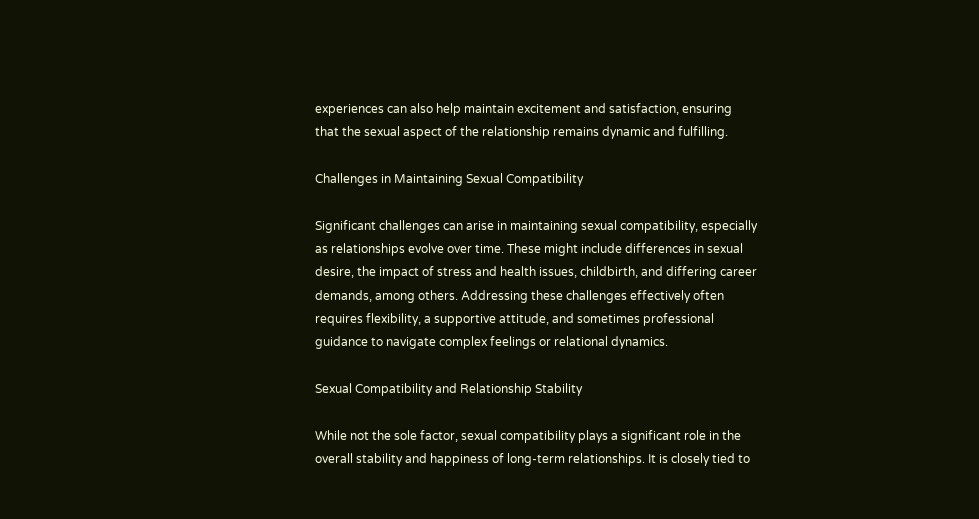experiences can also help maintain excitement and satisfaction, ensuring that the sexual aspect of the relationship remains dynamic and fulfilling.

Challenges in Maintaining Sexual Compatibility

Significant challenges can arise in maintaining sexual compatibility, especially as relationships evolve over time. These might include differences in sexual desire, the impact of stress and health issues, childbirth, and differing career demands, among others. Addressing these challenges effectively often requires flexibility, a supportive attitude, and sometimes professional guidance to navigate complex feelings or relational dynamics.

Sexual Compatibility and Relationship Stability

While not the sole factor, sexual compatibility plays a significant role in the overall stability and happiness of long-term relationships. It is closely tied to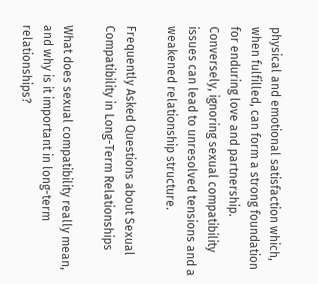physical and emotional satisfaction which, when fulfilled, can form a strong foundation for enduring love and partnership. Conversely, ignoring sexual compatibility issues can lead to unresolved tensions and a weakened relationship structure.

Frequently Asked Questions about Sexual Compatibility in Long-Term Relationships

What does sexual compatibility really mean, and why is it important in long-term relationships?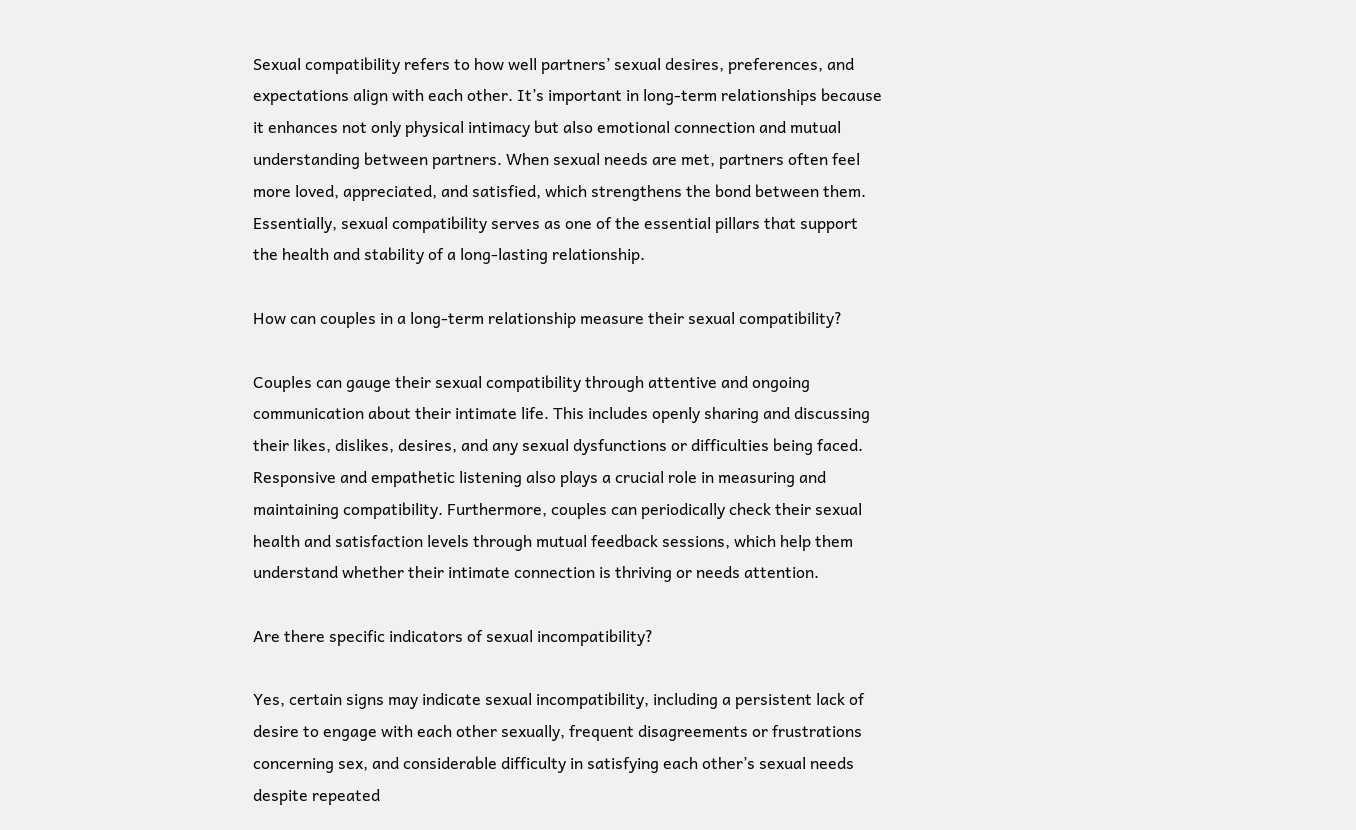Sexual compatibility refers to how well partners’ sexual desires, preferences, and expectations align with each other. It’s important in long-term relationships because it enhances not only physical intimacy but also emotional connection and mutual understanding between partners. When sexual needs are met, partners often feel more loved, appreciated, and satisfied, which strengthens the bond between them. Essentially, sexual compatibility serves as one of the essential pillars that support the health and stability of a long-lasting relationship.

How can couples in a long-term relationship measure their sexual compatibility?

Couples can gauge their sexual compatibility through attentive and ongoing communication about their intimate life. This includes openly sharing and discussing their likes, dislikes, desires, and any sexual dysfunctions or difficulties being faced. Responsive and empathetic listening also plays a crucial role in measuring and maintaining compatibility. Furthermore, couples can periodically check their sexual health and satisfaction levels through mutual feedback sessions, which help them understand whether their intimate connection is thriving or needs attention.

Are there specific indicators of sexual incompatibility?

Yes, certain signs may indicate sexual incompatibility, including a persistent lack of desire to engage with each other sexually, frequent disagreements or frustrations concerning sex, and considerable difficulty in satisfying each other’s sexual needs despite repeated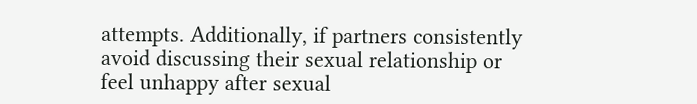attempts. Additionally, if partners consistently avoid discussing their sexual relationship or feel unhappy after sexual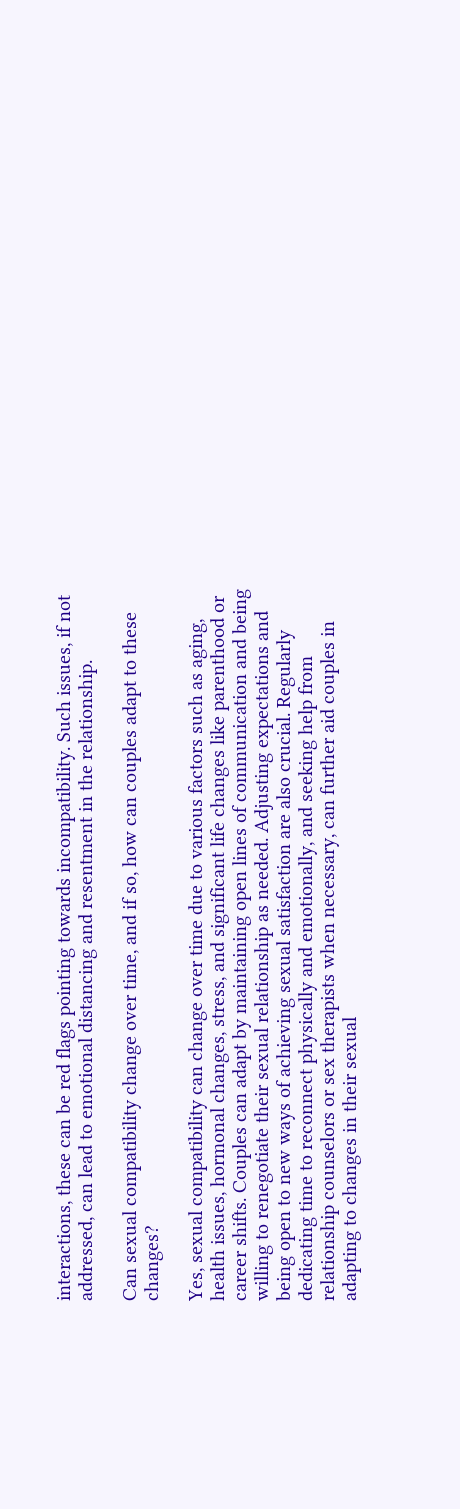interactions, these can be red flags pointing towards incompatibility. Such issues, if not addressed, can lead to emotional distancing and resentment in the relationship.

Can sexual compatibility change over time, and if so, how can couples adapt to these changes?

Yes, sexual compatibility can change over time due to various factors such as aging, health issues, hormonal changes, stress, and significant life changes like parenthood or career shifts. Couples can adapt by maintaining open lines of communication and being willing to renegotiate their sexual relationship as needed. Adjusting expectations and being open to new ways of achieving sexual satisfaction are also crucial. Regularly dedicating time to reconnect physically and emotionally, and seeking help from relationship counselors or sex therapists when necessary, can further aid couples in adapting to changes in their sexual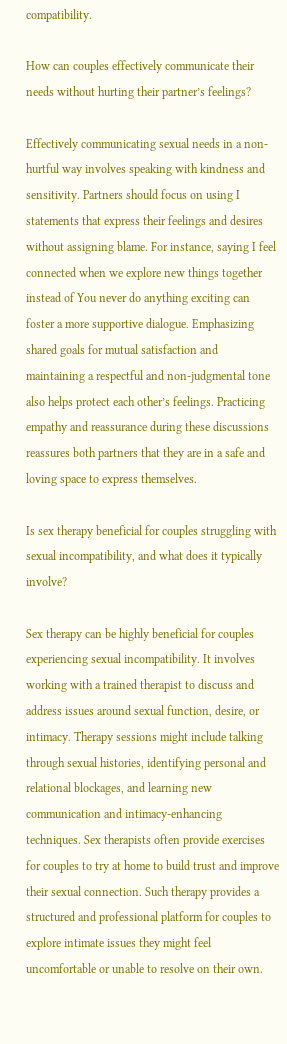compatibility.

How can couples effectively communicate their needs without hurting their partner’s feelings?

Effectively communicating sexual needs in a non-hurtful way involves speaking with kindness and sensitivity. Partners should focus on using I statements that express their feelings and desires without assigning blame. For instance, saying I feel connected when we explore new things together instead of You never do anything exciting can foster a more supportive dialogue. Emphasizing shared goals for mutual satisfaction and maintaining a respectful and non-judgmental tone also helps protect each other’s feelings. Practicing empathy and reassurance during these discussions reassures both partners that they are in a safe and loving space to express themselves.

Is sex therapy beneficial for couples struggling with sexual incompatibility, and what does it typically involve?

Sex therapy can be highly beneficial for couples experiencing sexual incompatibility. It involves working with a trained therapist to discuss and address issues around sexual function, desire, or intimacy. Therapy sessions might include talking through sexual histories, identifying personal and relational blockages, and learning new communication and intimacy-enhancing techniques. Sex therapists often provide exercises for couples to try at home to build trust and improve their sexual connection. Such therapy provides a structured and professional platform for couples to explore intimate issues they might feel uncomfortable or unable to resolve on their own.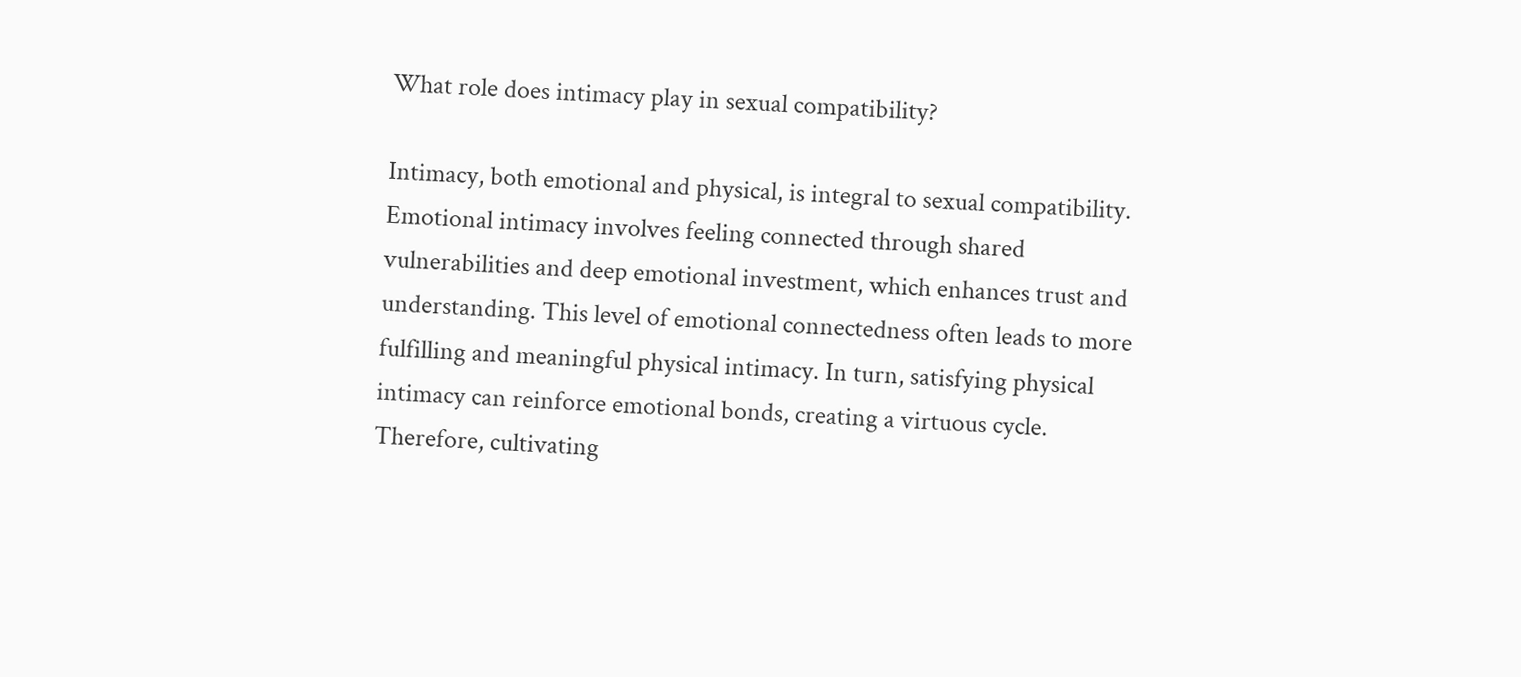What role does intimacy play in sexual compatibility?

Intimacy, both emotional and physical, is integral to sexual compatibility. Emotional intimacy involves feeling connected through shared vulnerabilities and deep emotional investment, which enhances trust and understanding. This level of emotional connectedness often leads to more fulfilling and meaningful physical intimacy. In turn, satisfying physical intimacy can reinforce emotional bonds, creating a virtuous cycle. Therefore, cultivating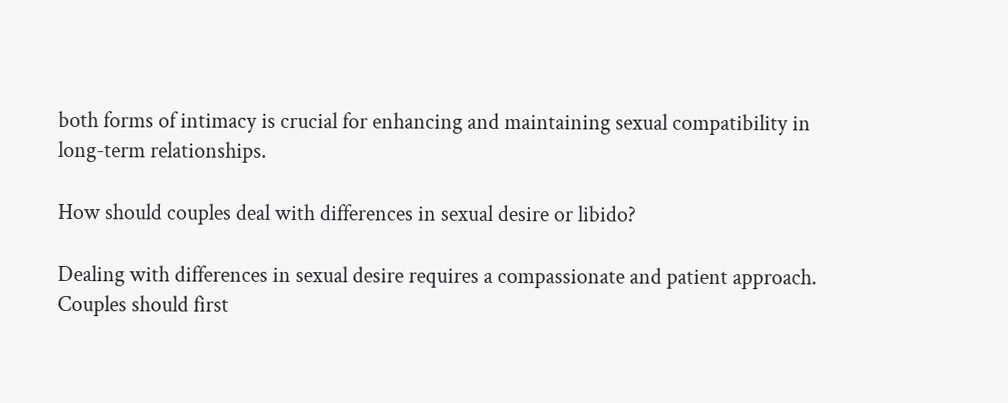both forms of intimacy is crucial for enhancing and maintaining sexual compatibility in long-term relationships.

How should couples deal with differences in sexual desire or libido?

Dealing with differences in sexual desire requires a compassionate and patient approach. Couples should first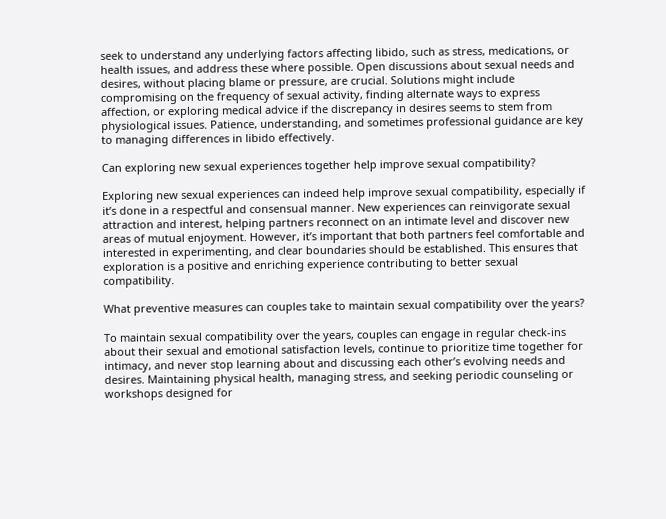seek to understand any underlying factors affecting libido, such as stress, medications, or health issues, and address these where possible. Open discussions about sexual needs and desires, without placing blame or pressure, are crucial. Solutions might include compromising on the frequency of sexual activity, finding alternate ways to express affection, or exploring medical advice if the discrepancy in desires seems to stem from physiological issues. Patience, understanding, and sometimes professional guidance are key to managing differences in libido effectively.

Can exploring new sexual experiences together help improve sexual compatibility?

Exploring new sexual experiences can indeed help improve sexual compatibility, especially if it’s done in a respectful and consensual manner. New experiences can reinvigorate sexual attraction and interest, helping partners reconnect on an intimate level and discover new areas of mutual enjoyment. However, it’s important that both partners feel comfortable and interested in experimenting, and clear boundaries should be established. This ensures that exploration is a positive and enriching experience contributing to better sexual compatibility.

What preventive measures can couples take to maintain sexual compatibility over the years?

To maintain sexual compatibility over the years, couples can engage in regular check-ins about their sexual and emotional satisfaction levels, continue to prioritize time together for intimacy, and never stop learning about and discussing each other’s evolving needs and desires. Maintaining physical health, managing stress, and seeking periodic counseling or workshops designed for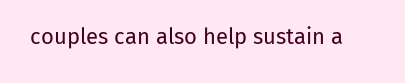couples can also help sustain a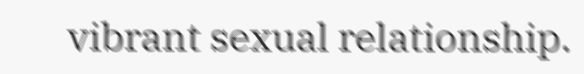vibrant sexual relationship.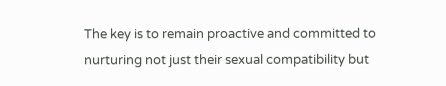The key is to remain proactive and committed to nurturing not just their sexual compatibility but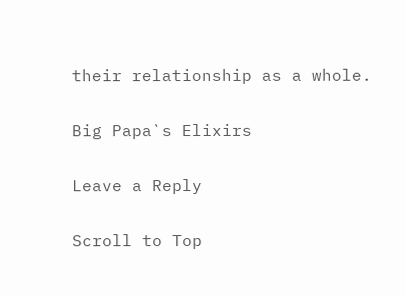their relationship as a whole.

Big Papa`s Elixirs

Leave a Reply

Scroll to Top